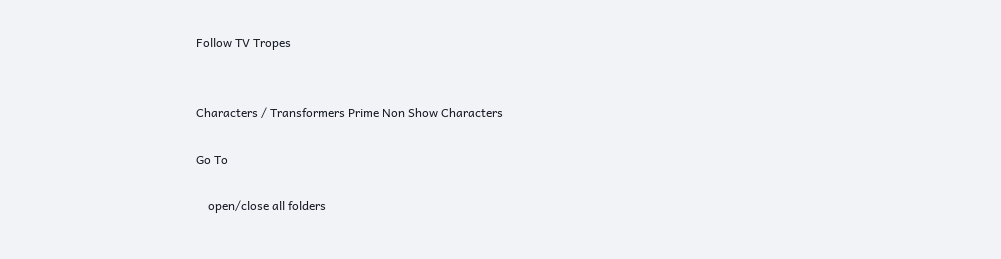Follow TV Tropes


Characters / Transformers Prime Non Show Characters

Go To

    open/close all folders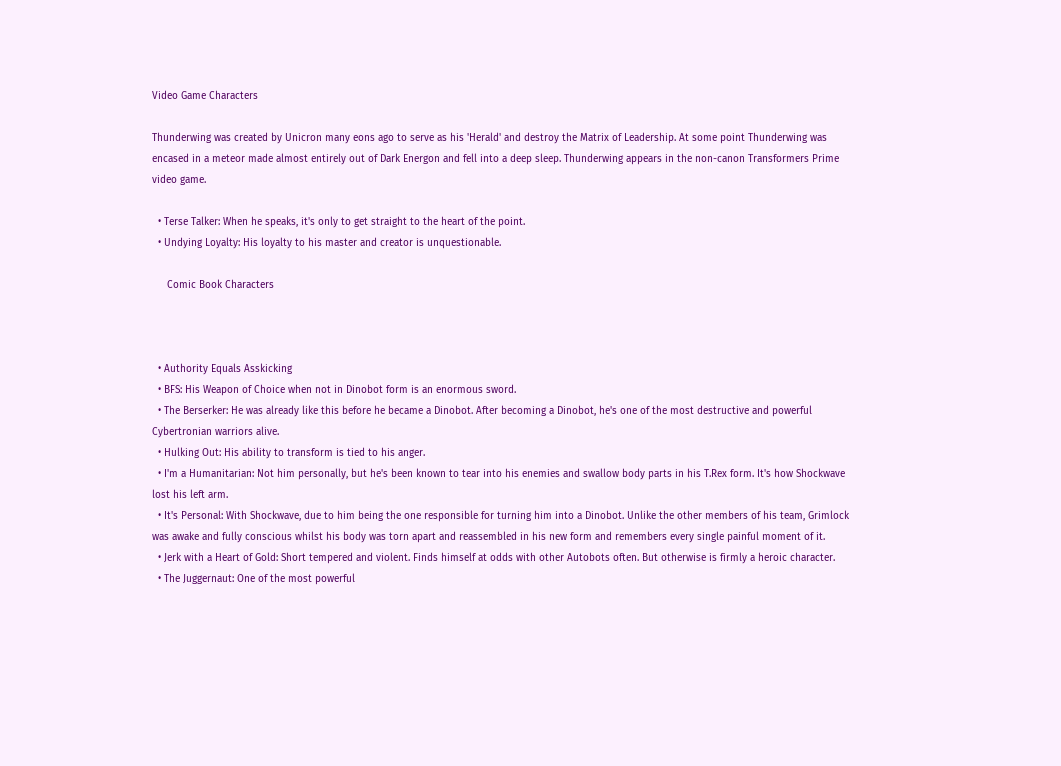Video Game Characters

Thunderwing was created by Unicron many eons ago to serve as his 'Herald' and destroy the Matrix of Leadership. At some point Thunderwing was encased in a meteor made almost entirely out of Dark Energon and fell into a deep sleep. Thunderwing appears in the non-canon Transformers Prime video game.

  • Terse Talker: When he speaks, it's only to get straight to the heart of the point.
  • Undying Loyalty: His loyalty to his master and creator is unquestionable.

     Comic Book Characters



  • Authority Equals Asskicking
  • BFS: His Weapon of Choice when not in Dinobot form is an enormous sword.
  • The Berserker: He was already like this before he became a Dinobot. After becoming a Dinobot, he's one of the most destructive and powerful Cybertronian warriors alive.
  • Hulking Out: His ability to transform is tied to his anger.
  • I'm a Humanitarian: Not him personally, but he's been known to tear into his enemies and swallow body parts in his T.Rex form. It's how Shockwave lost his left arm.
  • It's Personal: With Shockwave, due to him being the one responsible for turning him into a Dinobot. Unlike the other members of his team, Grimlock was awake and fully conscious whilst his body was torn apart and reassembled in his new form and remembers every single painful moment of it.
  • Jerk with a Heart of Gold: Short tempered and violent. Finds himself at odds with other Autobots often. But otherwise is firmly a heroic character.
  • The Juggernaut: One of the most powerful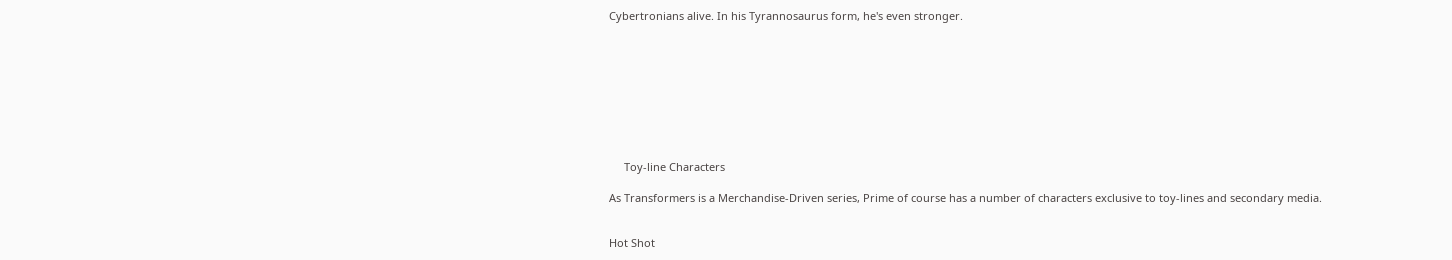Cybertronians alive. In his Tyrannosaurus form, he's even stronger.









     Toy-line Characters

As Transformers is a Merchandise-Driven series, Prime of course has a number of characters exclusive to toy-lines and secondary media.


Hot Shot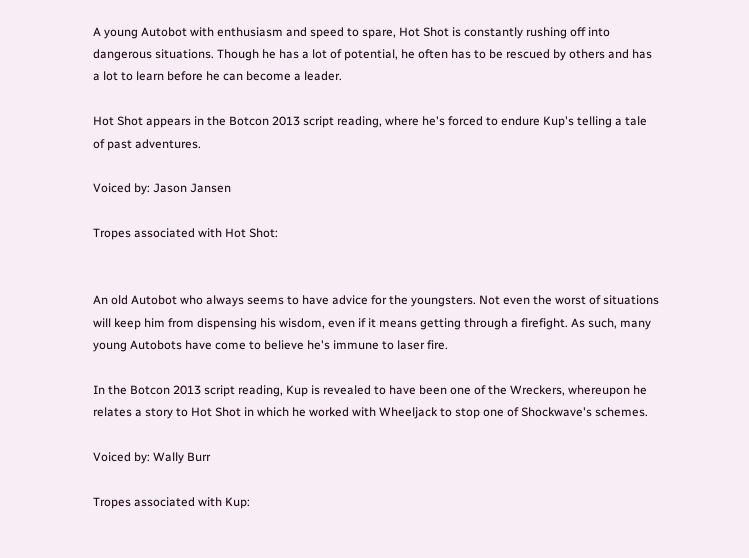A young Autobot with enthusiasm and speed to spare, Hot Shot is constantly rushing off into dangerous situations. Though he has a lot of potential, he often has to be rescued by others and has a lot to learn before he can become a leader.

Hot Shot appears in the Botcon 2013 script reading, where he's forced to endure Kup's telling a tale of past adventures.

Voiced by: Jason Jansen

Tropes associated with Hot Shot:


An old Autobot who always seems to have advice for the youngsters. Not even the worst of situations will keep him from dispensing his wisdom, even if it means getting through a firefight. As such, many young Autobots have come to believe he's immune to laser fire.

In the Botcon 2013 script reading, Kup is revealed to have been one of the Wreckers, whereupon he relates a story to Hot Shot in which he worked with Wheeljack to stop one of Shockwave's schemes.

Voiced by: Wally Burr

Tropes associated with Kup: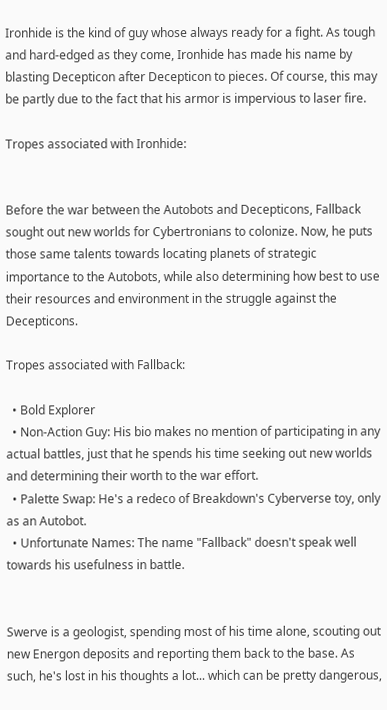Ironhide is the kind of guy whose always ready for a fight. As tough and hard-edged as they come, Ironhide has made his name by blasting Decepticon after Decepticon to pieces. Of course, this may be partly due to the fact that his armor is impervious to laser fire.

Tropes associated with Ironhide:


Before the war between the Autobots and Decepticons, Fallback sought out new worlds for Cybertronians to colonize. Now, he puts those same talents towards locating planets of strategic importance to the Autobots, while also determining how best to use their resources and environment in the struggle against the Decepticons.

Tropes associated with Fallback:

  • Bold Explorer
  • Non-Action Guy: His bio makes no mention of participating in any actual battles, just that he spends his time seeking out new worlds and determining their worth to the war effort.
  • Palette Swap: He's a redeco of Breakdown's Cyberverse toy, only as an Autobot.
  • Unfortunate Names: The name "Fallback" doesn't speak well towards his usefulness in battle.


Swerve is a geologist, spending most of his time alone, scouting out new Energon deposits and reporting them back to the base. As such, he's lost in his thoughts a lot... which can be pretty dangerous,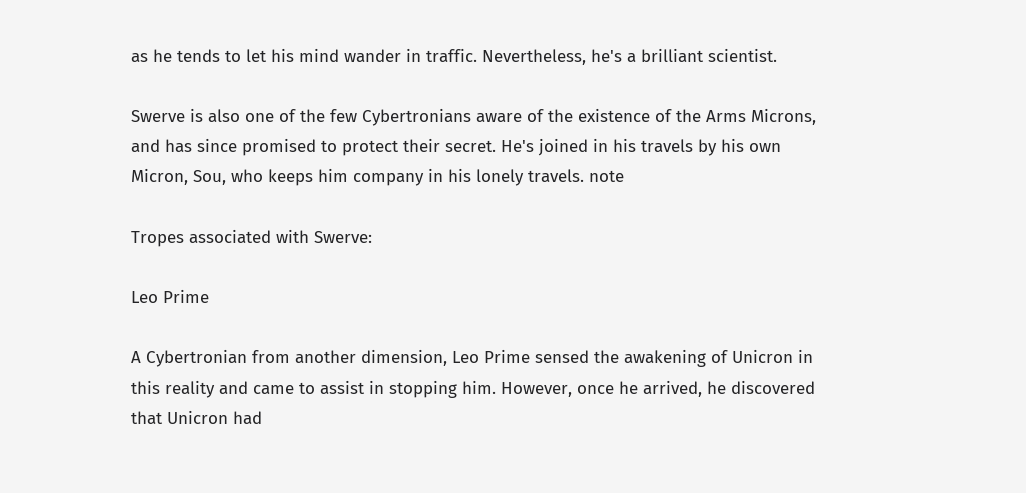as he tends to let his mind wander in traffic. Nevertheless, he's a brilliant scientist.

Swerve is also one of the few Cybertronians aware of the existence of the Arms Microns, and has since promised to protect their secret. He's joined in his travels by his own Micron, Sou, who keeps him company in his lonely travels. note

Tropes associated with Swerve:

Leo Prime

A Cybertronian from another dimension, Leo Prime sensed the awakening of Unicron in this reality and came to assist in stopping him. However, once he arrived, he discovered that Unicron had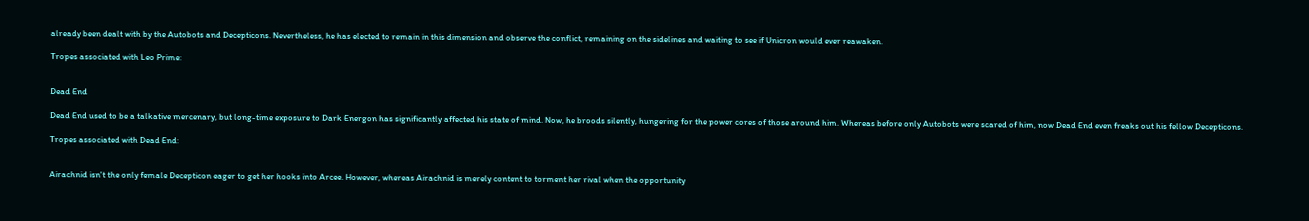already been dealt with by the Autobots and Decepticons. Nevertheless, he has elected to remain in this dimension and observe the conflict, remaining on the sidelines and waiting to see if Unicron would ever reawaken.

Tropes associated with Leo Prime:


Dead End

Dead End used to be a talkative mercenary, but long-time exposure to Dark Energon has significantly affected his state of mind. Now, he broods silently, hungering for the power cores of those around him. Whereas before only Autobots were scared of him, now Dead End even freaks out his fellow Decepticons.

Tropes associated with Dead End:


Airachnid isn't the only female Decepticon eager to get her hooks into Arcee. However, whereas Airachnid is merely content to torment her rival when the opportunity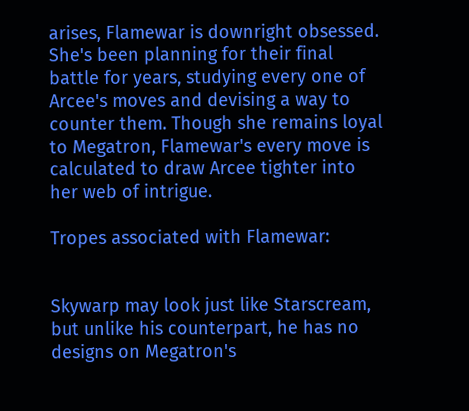arises, Flamewar is downright obsessed. She's been planning for their final battle for years, studying every one of Arcee's moves and devising a way to counter them. Though she remains loyal to Megatron, Flamewar's every move is calculated to draw Arcee tighter into her web of intrigue.

Tropes associated with Flamewar:


Skywarp may look just like Starscream, but unlike his counterpart, he has no designs on Megatron's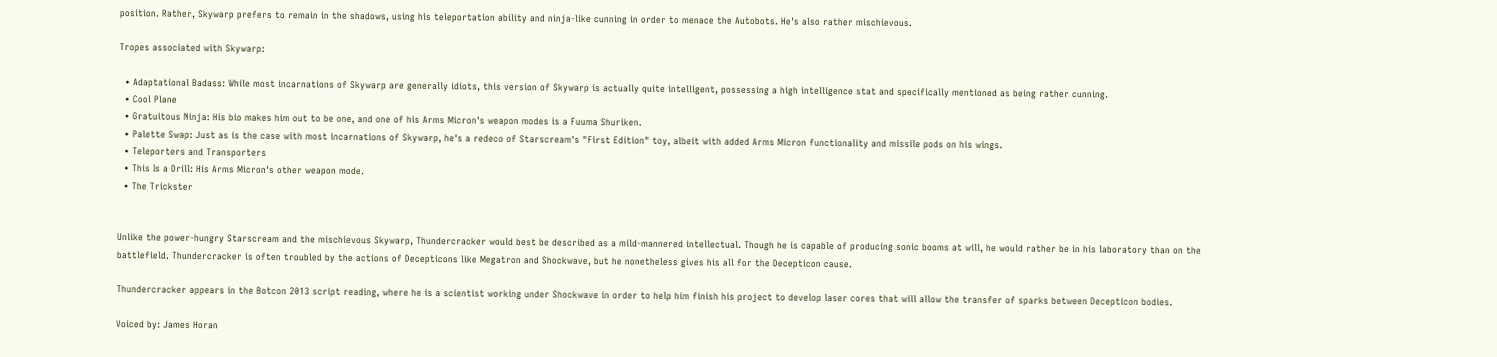position. Rather, Skywarp prefers to remain in the shadows, using his teleportation ability and ninja-like cunning in order to menace the Autobots. He's also rather mischievous.

Tropes associated with Skywarp:

  • Adaptational Badass: While most incarnations of Skywarp are generally idiots, this version of Skywarp is actually quite intelligent, possessing a high intelligence stat and specifically mentioned as being rather cunning.
  • Cool Plane
  • Gratuitous Ninja: His bio makes him out to be one, and one of his Arms Micron's weapon modes is a Fuuma Shuriken.
  • Palette Swap: Just as is the case with most incarnations of Skywarp, he's a redeco of Starscream's "First Edition" toy, albeit with added Arms Micron functionality and missile pods on his wings.
  • Teleporters and Transporters
  • This Is a Drill: His Arms Micron's other weapon mode.
  • The Trickster


Unlike the power-hungry Starscream and the mischievous Skywarp, Thundercracker would best be described as a mild-mannered intellectual. Though he is capable of producing sonic booms at will, he would rather be in his laboratory than on the battlefield. Thundercracker is often troubled by the actions of Decepticons like Megatron and Shockwave, but he nonetheless gives his all for the Decepticon cause.

Thundercracker appears in the Botcon 2013 script reading, where he is a scientist working under Shockwave in order to help him finish his project to develop laser cores that will allow the transfer of sparks between Decepticon bodies.

Voiced by: James Horan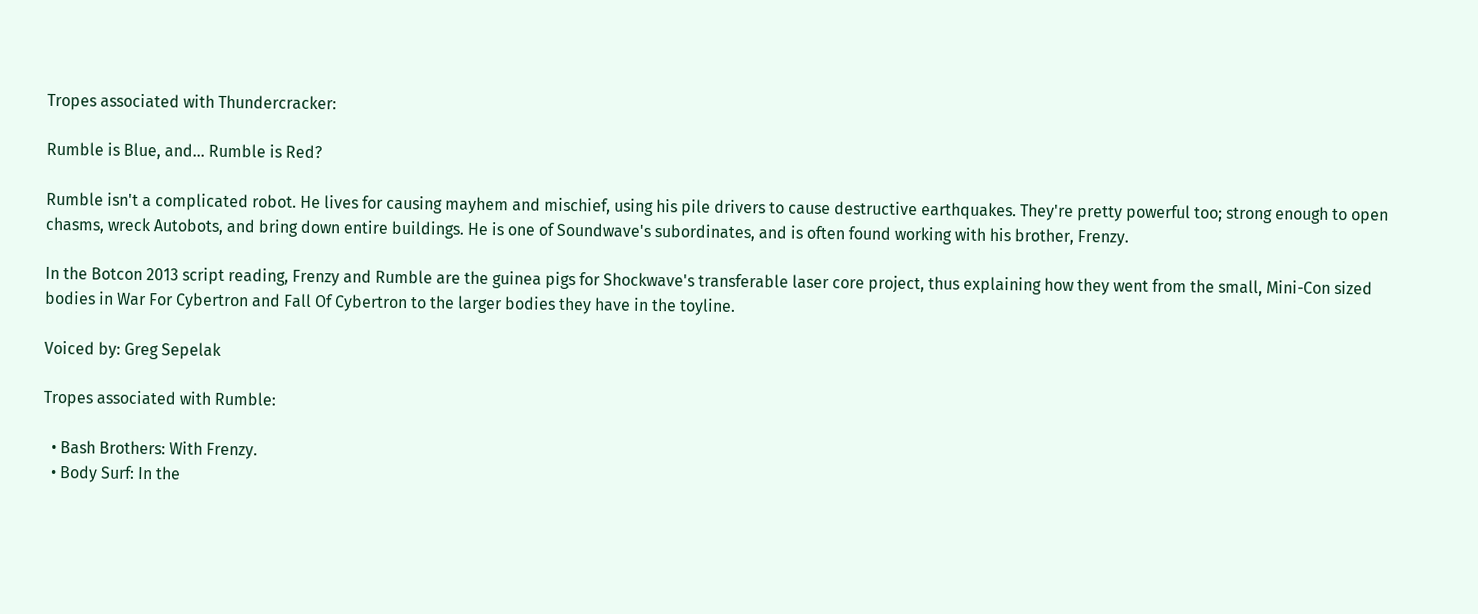Tropes associated with Thundercracker:

Rumble is Blue, and... Rumble is Red?

Rumble isn't a complicated robot. He lives for causing mayhem and mischief, using his pile drivers to cause destructive earthquakes. They're pretty powerful too; strong enough to open chasms, wreck Autobots, and bring down entire buildings. He is one of Soundwave's subordinates, and is often found working with his brother, Frenzy.

In the Botcon 2013 script reading, Frenzy and Rumble are the guinea pigs for Shockwave's transferable laser core project, thus explaining how they went from the small, Mini-Con sized bodies in War For Cybertron and Fall Of Cybertron to the larger bodies they have in the toyline.

Voiced by: Greg Sepelak

Tropes associated with Rumble:

  • Bash Brothers: With Frenzy.
  • Body Surf: In the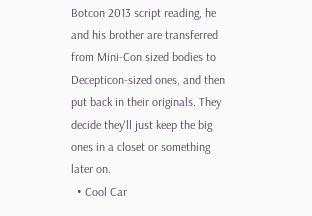Botcon 2013 script reading, he and his brother are transferred from Mini-Con sized bodies to Decepticon-sized ones, and then put back in their originals. They decide they'll just keep the big ones in a closet or something later on.
  • Cool Car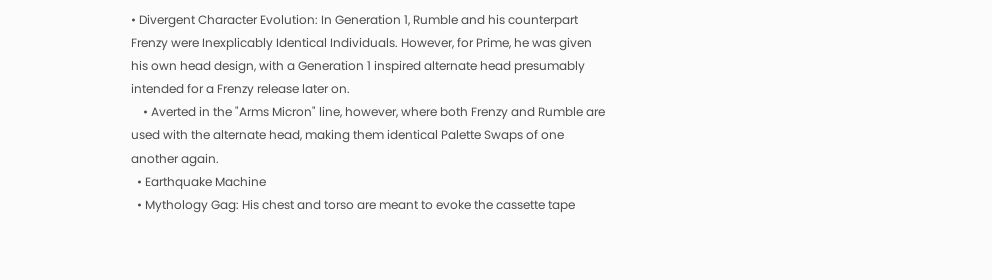• Divergent Character Evolution: In Generation 1, Rumble and his counterpart Frenzy were Inexplicably Identical Individuals. However, for Prime, he was given his own head design, with a Generation 1 inspired alternate head presumably intended for a Frenzy release later on.
    • Averted in the "Arms Micron" line, however, where both Frenzy and Rumble are used with the alternate head, making them identical Palette Swaps of one another again.
  • Earthquake Machine
  • Mythology Gag: His chest and torso are meant to evoke the cassette tape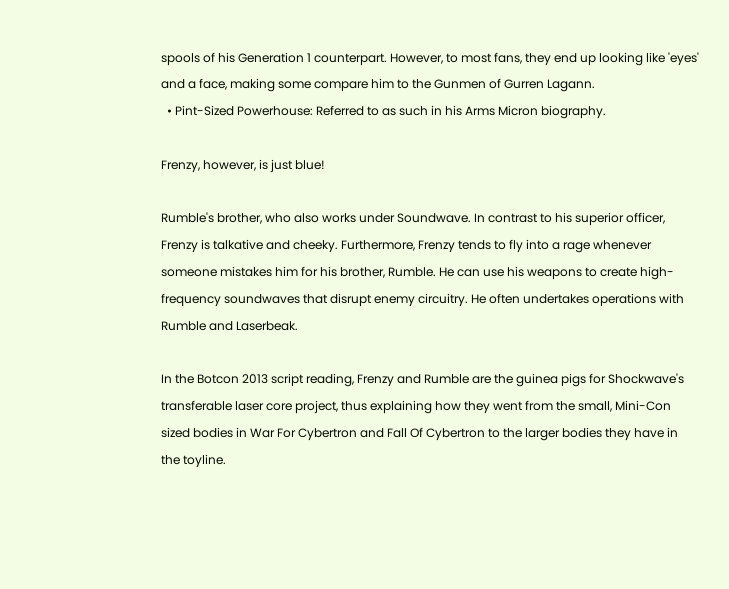spools of his Generation 1 counterpart. However, to most fans, they end up looking like 'eyes' and a face, making some compare him to the Gunmen of Gurren Lagann.
  • Pint-Sized Powerhouse: Referred to as such in his Arms Micron biography.

Frenzy, however, is just blue!

Rumble's brother, who also works under Soundwave. In contrast to his superior officer, Frenzy is talkative and cheeky. Furthermore, Frenzy tends to fly into a rage whenever someone mistakes him for his brother, Rumble. He can use his weapons to create high-frequency soundwaves that disrupt enemy circuitry. He often undertakes operations with Rumble and Laserbeak.

In the Botcon 2013 script reading, Frenzy and Rumble are the guinea pigs for Shockwave's transferable laser core project, thus explaining how they went from the small, Mini-Con sized bodies in War For Cybertron and Fall Of Cybertron to the larger bodies they have in the toyline.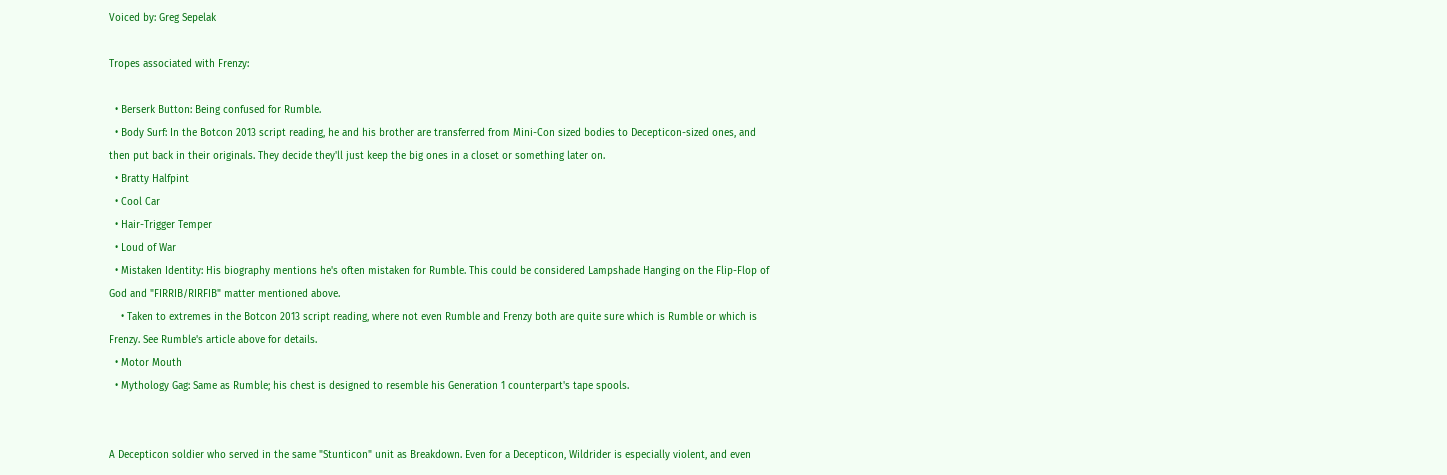Voiced by: Greg Sepelak

Tropes associated with Frenzy:

  • Berserk Button: Being confused for Rumble.
  • Body Surf: In the Botcon 2013 script reading, he and his brother are transferred from Mini-Con sized bodies to Decepticon-sized ones, and then put back in their originals. They decide they'll just keep the big ones in a closet or something later on.
  • Bratty Halfpint
  • Cool Car
  • Hair-Trigger Temper
  • Loud of War
  • Mistaken Identity: His biography mentions he's often mistaken for Rumble. This could be considered Lampshade Hanging on the Flip-Flop of God and "FIRRIB/RIRFIB" matter mentioned above.
    • Taken to extremes in the Botcon 2013 script reading, where not even Rumble and Frenzy both are quite sure which is Rumble or which is Frenzy. See Rumble's article above for details.
  • Motor Mouth
  • Mythology Gag: Same as Rumble; his chest is designed to resemble his Generation 1 counterpart's tape spools.


A Decepticon soldier who served in the same "Stunticon" unit as Breakdown. Even for a Decepticon, Wildrider is especially violent, and even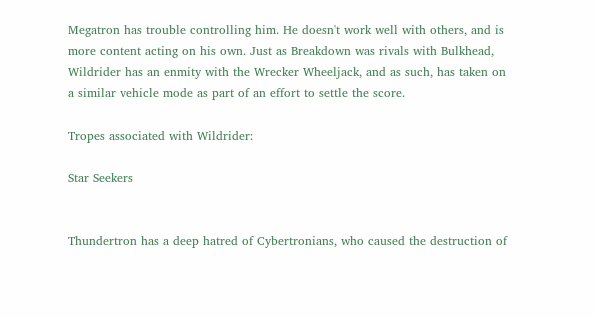Megatron has trouble controlling him. He doesn't work well with others, and is more content acting on his own. Just as Breakdown was rivals with Bulkhead, Wildrider has an enmity with the Wrecker Wheeljack, and as such, has taken on a similar vehicle mode as part of an effort to settle the score.

Tropes associated with Wildrider:

Star Seekers


Thundertron has a deep hatred of Cybertronians, who caused the destruction of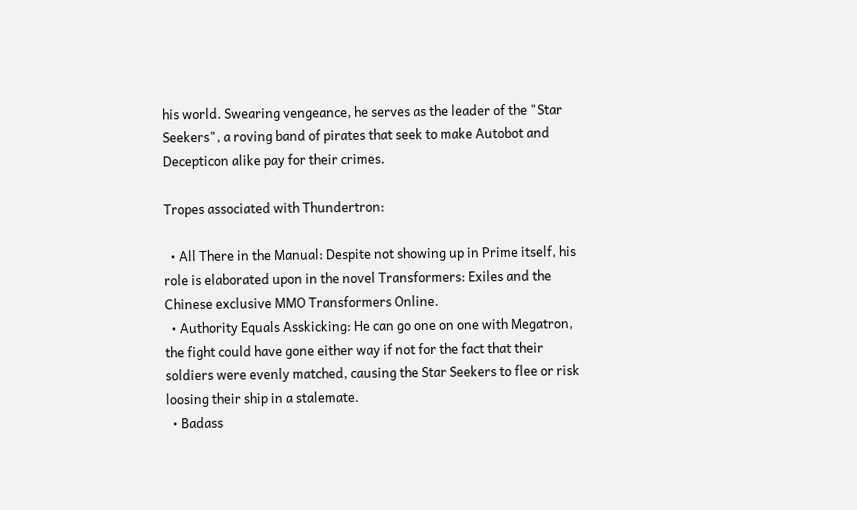his world. Swearing vengeance, he serves as the leader of the "Star Seekers", a roving band of pirates that seek to make Autobot and Decepticon alike pay for their crimes.

Tropes associated with Thundertron:

  • All There in the Manual: Despite not showing up in Prime itself, his role is elaborated upon in the novel Transformers: Exiles and the Chinese exclusive MMO Transformers Online.
  • Authority Equals Asskicking: He can go one on one with Megatron, the fight could have gone either way if not for the fact that their soldiers were evenly matched, causing the Star Seekers to flee or risk loosing their ship in a stalemate.
  • Badass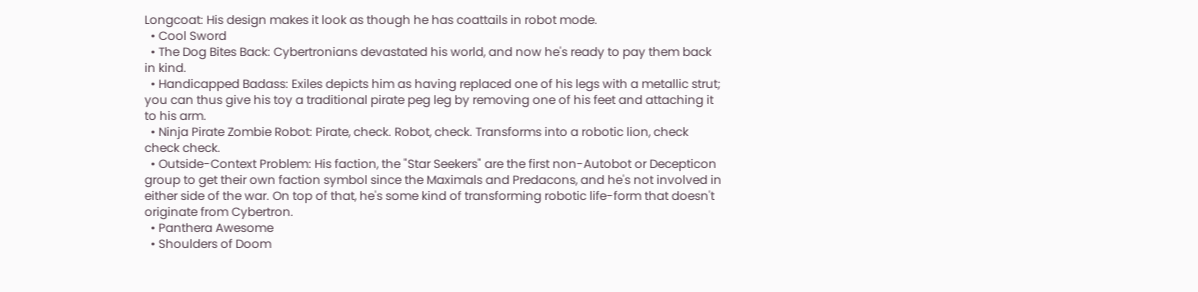Longcoat: His design makes it look as though he has coattails in robot mode.
  • Cool Sword
  • The Dog Bites Back: Cybertronians devastated his world, and now he's ready to pay them back in kind.
  • Handicapped Badass: Exiles depicts him as having replaced one of his legs with a metallic strut; you can thus give his toy a traditional pirate peg leg by removing one of his feet and attaching it to his arm.
  • Ninja Pirate Zombie Robot: Pirate, check. Robot, check. Transforms into a robotic lion, check check check.
  • Outside-Context Problem: His faction, the "Star Seekers" are the first non-Autobot or Decepticon group to get their own faction symbol since the Maximals and Predacons, and he's not involved in either side of the war. On top of that, he's some kind of transforming robotic life-form that doesn't originate from Cybertron.
  • Panthera Awesome
  • Shoulders of Doom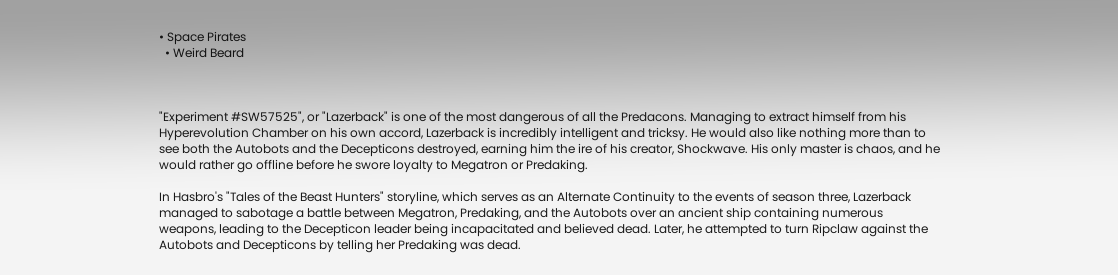• Space Pirates
  • Weird Beard



"Experiment #SW57525", or "Lazerback" is one of the most dangerous of all the Predacons. Managing to extract himself from his Hyperevolution Chamber on his own accord, Lazerback is incredibly intelligent and tricksy. He would also like nothing more than to see both the Autobots and the Decepticons destroyed, earning him the ire of his creator, Shockwave. His only master is chaos, and he would rather go offline before he swore loyalty to Megatron or Predaking.

In Hasbro's "Tales of the Beast Hunters" storyline, which serves as an Alternate Continuity to the events of season three, Lazerback managed to sabotage a battle between Megatron, Predaking, and the Autobots over an ancient ship containing numerous weapons, leading to the Decepticon leader being incapacitated and believed dead. Later, he attempted to turn Ripclaw against the Autobots and Decepticons by telling her Predaking was dead.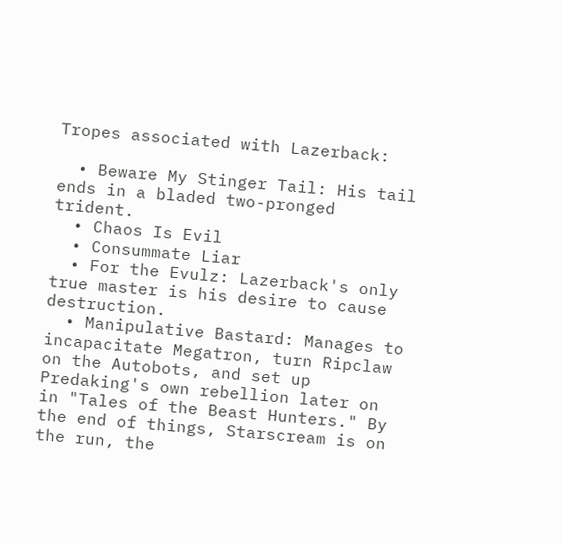Tropes associated with Lazerback:

  • Beware My Stinger Tail: His tail ends in a bladed two-pronged trident.
  • Chaos Is Evil
  • Consummate Liar
  • For the Evulz: Lazerback's only true master is his desire to cause destruction.
  • Manipulative Bastard: Manages to incapacitate Megatron, turn Ripclaw on the Autobots, and set up Predaking's own rebellion later on in "Tales of the Beast Hunters." By the end of things, Starscream is on the run, the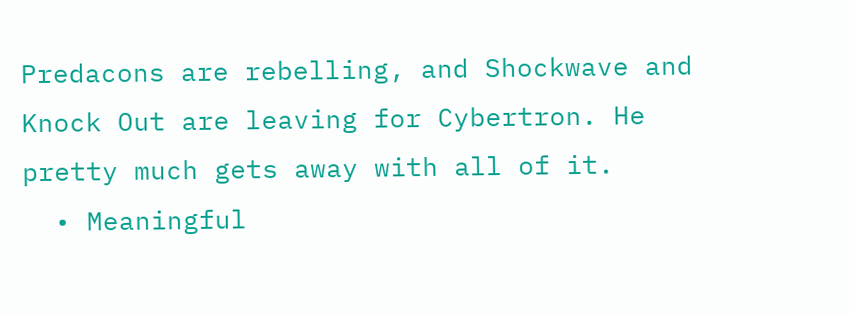Predacons are rebelling, and Shockwave and Knock Out are leaving for Cybertron. He pretty much gets away with all of it.
  • Meaningful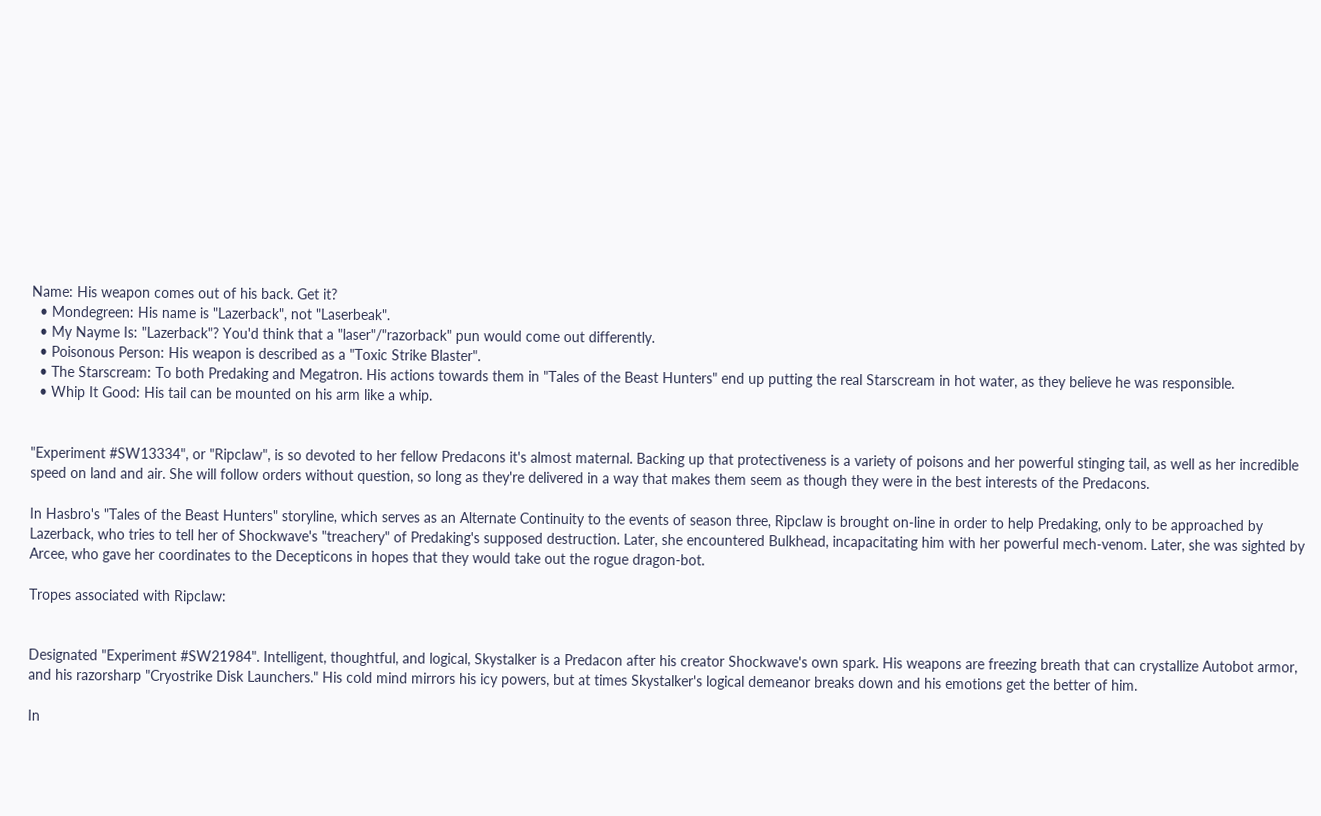Name: His weapon comes out of his back. Get it?
  • Mondegreen: His name is "Lazerback", not "Laserbeak".
  • My Nayme Is: "Lazerback"? You'd think that a "laser"/"razorback" pun would come out differently.
  • Poisonous Person: His weapon is described as a "Toxic Strike Blaster".
  • The Starscream: To both Predaking and Megatron. His actions towards them in "Tales of the Beast Hunters" end up putting the real Starscream in hot water, as they believe he was responsible.
  • Whip It Good: His tail can be mounted on his arm like a whip.


"Experiment #SW13334", or "Ripclaw", is so devoted to her fellow Predacons it's almost maternal. Backing up that protectiveness is a variety of poisons and her powerful stinging tail, as well as her incredible speed on land and air. She will follow orders without question, so long as they're delivered in a way that makes them seem as though they were in the best interests of the Predacons.

In Hasbro's "Tales of the Beast Hunters" storyline, which serves as an Alternate Continuity to the events of season three, Ripclaw is brought on-line in order to help Predaking, only to be approached by Lazerback, who tries to tell her of Shockwave's "treachery" of Predaking's supposed destruction. Later, she encountered Bulkhead, incapacitating him with her powerful mech-venom. Later, she was sighted by Arcee, who gave her coordinates to the Decepticons in hopes that they would take out the rogue dragon-bot.

Tropes associated with Ripclaw:


Designated "Experiment #SW21984". Intelligent, thoughtful, and logical, Skystalker is a Predacon after his creator Shockwave's own spark. His weapons are freezing breath that can crystallize Autobot armor, and his razorsharp "Cryostrike Disk Launchers." His cold mind mirrors his icy powers, but at times Skystalker's logical demeanor breaks down and his emotions get the better of him.

In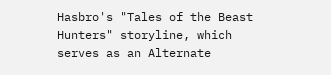Hasbro's "Tales of the Beast Hunters" storyline, which serves as an Alternate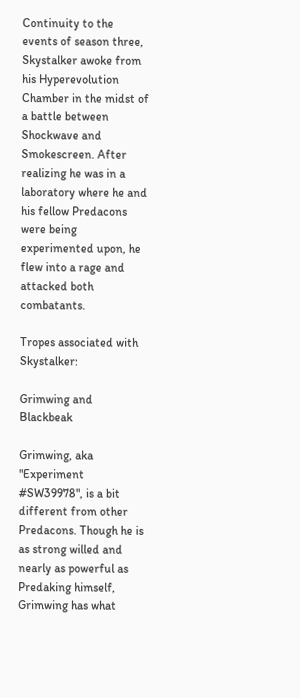Continuity to the events of season three, Skystalker awoke from his Hyperevolution Chamber in the midst of a battle between Shockwave and Smokescreen. After realizing he was in a laboratory where he and his fellow Predacons were being experimented upon, he flew into a rage and attacked both combatants.

Tropes associated with Skystalker:

Grimwing and Blackbeak

Grimwing, aka "Experiment #SW39978", is a bit different from other Predacons. Though he is as strong willed and nearly as powerful as Predaking himself, Grimwing has what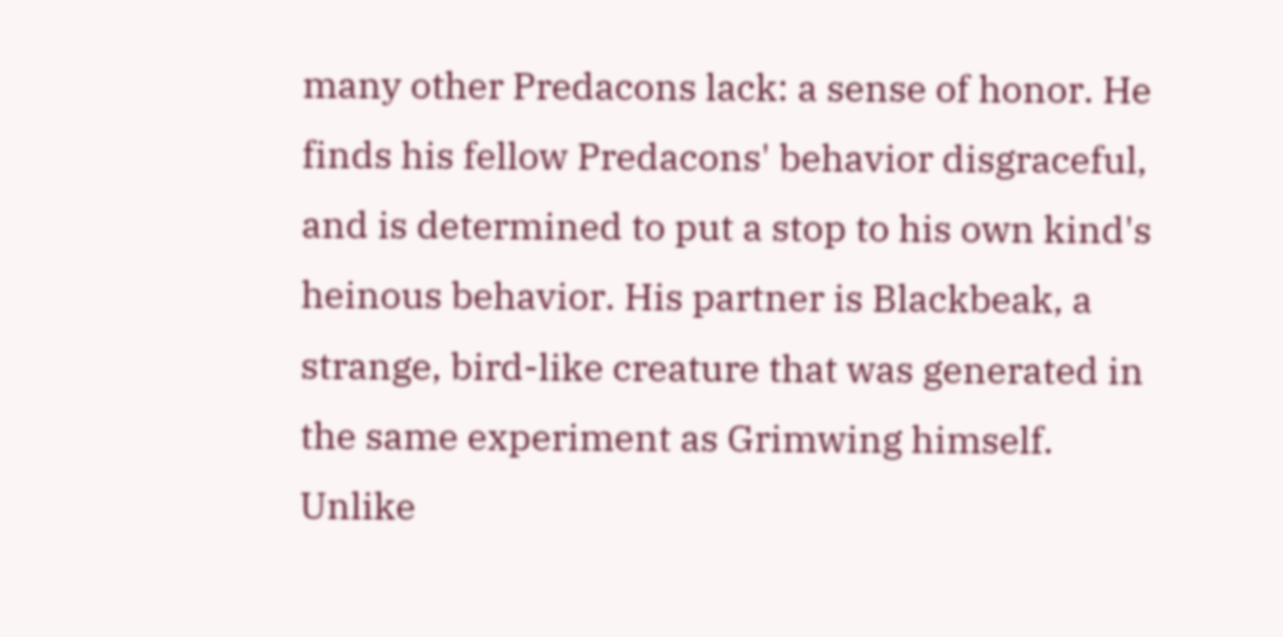many other Predacons lack: a sense of honor. He finds his fellow Predacons' behavior disgraceful, and is determined to put a stop to his own kind's heinous behavior. His partner is Blackbeak, a strange, bird-like creature that was generated in the same experiment as Grimwing himself. Unlike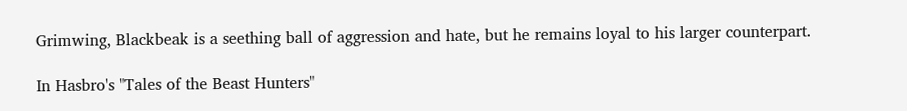Grimwing, Blackbeak is a seething ball of aggression and hate, but he remains loyal to his larger counterpart.

In Hasbro's "Tales of the Beast Hunters"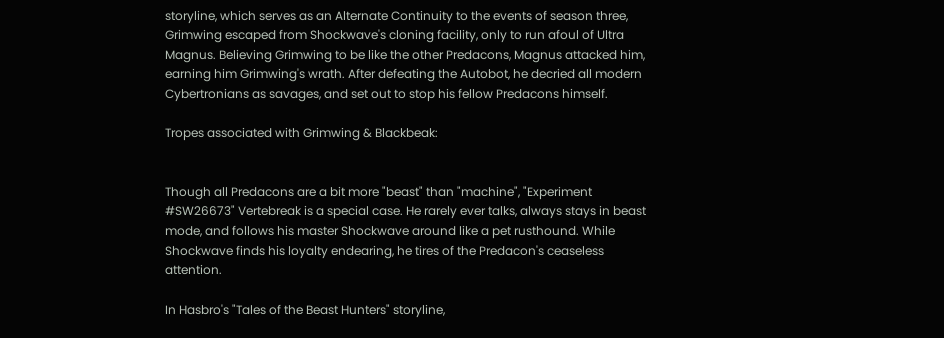storyline, which serves as an Alternate Continuity to the events of season three, Grimwing escaped from Shockwave's cloning facility, only to run afoul of Ultra Magnus. Believing Grimwing to be like the other Predacons, Magnus attacked him, earning him Grimwing's wrath. After defeating the Autobot, he decried all modern Cybertronians as savages, and set out to stop his fellow Predacons himself.

Tropes associated with Grimwing & Blackbeak:


Though all Predacons are a bit more "beast" than "machine", "Experiment #SW26673" Vertebreak is a special case. He rarely ever talks, always stays in beast mode, and follows his master Shockwave around like a pet rusthound. While Shockwave finds his loyalty endearing, he tires of the Predacon's ceaseless attention.

In Hasbro's "Tales of the Beast Hunters" storyline,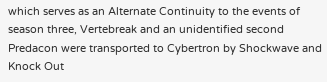which serves as an Alternate Continuity to the events of season three, Vertebreak and an unidentified second Predacon were transported to Cybertron by Shockwave and Knock Out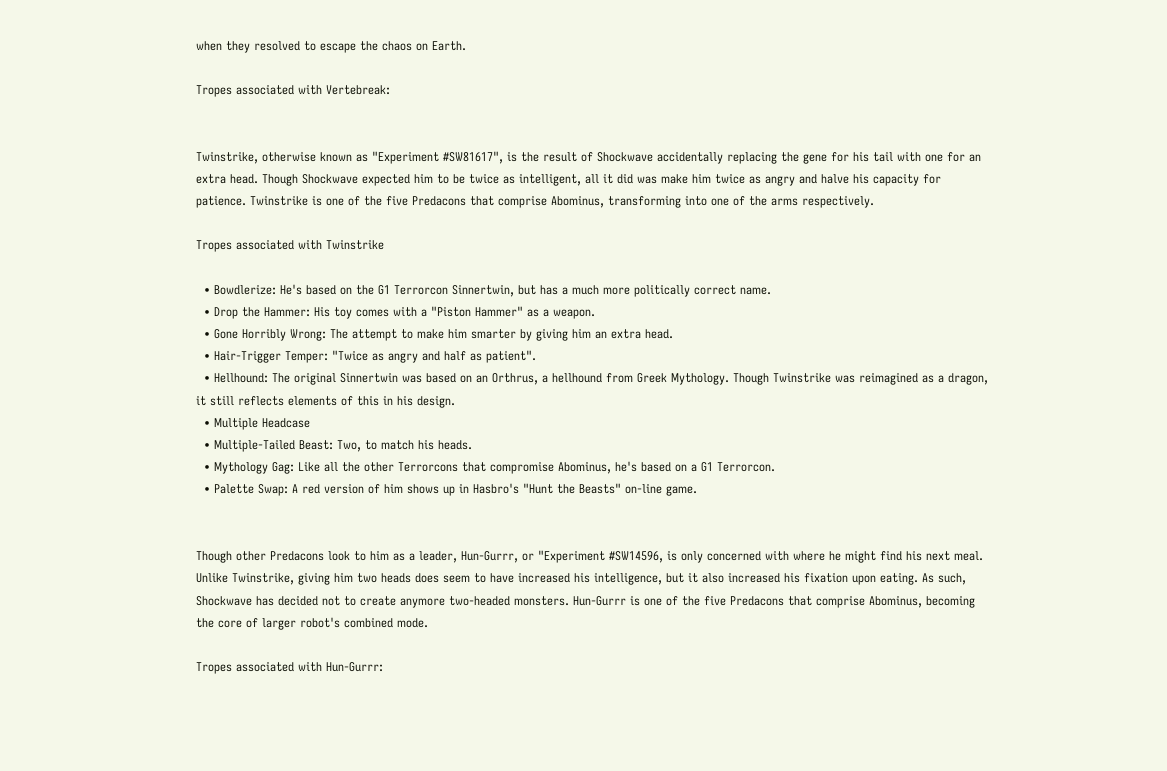when they resolved to escape the chaos on Earth.

Tropes associated with Vertebreak:


Twinstrike, otherwise known as "Experiment #SW81617", is the result of Shockwave accidentally replacing the gene for his tail with one for an extra head. Though Shockwave expected him to be twice as intelligent, all it did was make him twice as angry and halve his capacity for patience. Twinstrike is one of the five Predacons that comprise Abominus, transforming into one of the arms respectively.

Tropes associated with Twinstrike

  • Bowdlerize: He's based on the G1 Terrorcon Sinnertwin, but has a much more politically correct name.
  • Drop the Hammer: His toy comes with a "Piston Hammer" as a weapon.
  • Gone Horribly Wrong: The attempt to make him smarter by giving him an extra head.
  • Hair-Trigger Temper: "Twice as angry and half as patient".
  • Hellhound: The original Sinnertwin was based on an Orthrus, a hellhound from Greek Mythology. Though Twinstrike was reimagined as a dragon, it still reflects elements of this in his design.
  • Multiple Headcase
  • Multiple-Tailed Beast: Two, to match his heads.
  • Mythology Gag: Like all the other Terrorcons that compromise Abominus, he's based on a G1 Terrorcon.
  • Palette Swap: A red version of him shows up in Hasbro's "Hunt the Beasts" on-line game.


Though other Predacons look to him as a leader, Hun-Gurrr, or "Experiment #SW14596, is only concerned with where he might find his next meal. Unlike Twinstrike, giving him two heads does seem to have increased his intelligence, but it also increased his fixation upon eating. As such, Shockwave has decided not to create anymore two-headed monsters. Hun-Gurrr is one of the five Predacons that comprise Abominus, becoming the core of larger robot's combined mode.

Tropes associated with Hun-Gurrr: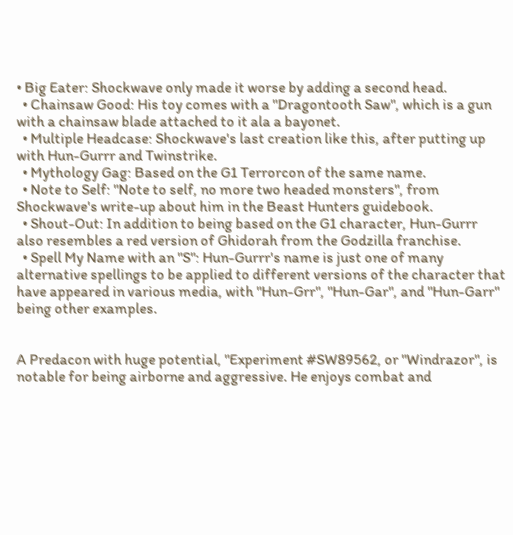• Big Eater: Shockwave only made it worse by adding a second head.
  • Chainsaw Good: His toy comes with a "Dragontooth Saw", which is a gun with a chainsaw blade attached to it ala a bayonet.
  • Multiple Headcase: Shockwave's last creation like this, after putting up with Hun-Gurrr and Twinstrike.
  • Mythology Gag: Based on the G1 Terrorcon of the same name.
  • Note to Self: "Note to self, no more two headed monsters", from Shockwave's write-up about him in the Beast Hunters guidebook.
  • Shout-Out: In addition to being based on the G1 character, Hun-Gurrr also resembles a red version of Ghidorah from the Godzilla franchise.
  • Spell My Name with an "S": Hun-Gurrr's name is just one of many alternative spellings to be applied to different versions of the character that have appeared in various media, with "Hun-Grr", "Hun-Gar", and "Hun-Garr" being other examples.


A Predacon with huge potential, "Experiment #SW89562, or "Windrazor", is notable for being airborne and aggressive. He enjoys combat and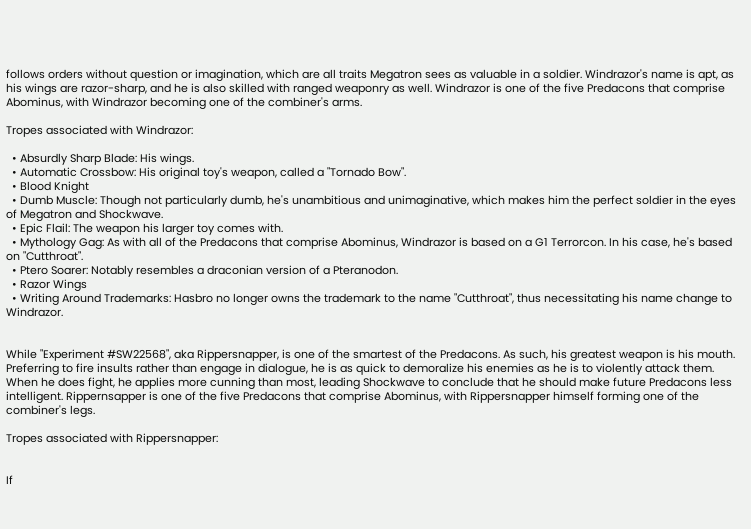follows orders without question or imagination, which are all traits Megatron sees as valuable in a soldier. Windrazor's name is apt, as his wings are razor-sharp, and he is also skilled with ranged weaponry as well. Windrazor is one of the five Predacons that comprise Abominus, with Windrazor becoming one of the combiner's arms.

Tropes associated with Windrazor:

  • Absurdly Sharp Blade: His wings.
  • Automatic Crossbow: His original toy's weapon, called a "Tornado Bow".
  • Blood Knight
  • Dumb Muscle: Though not particularly dumb, he's unambitious and unimaginative, which makes him the perfect soldier in the eyes of Megatron and Shockwave.
  • Epic Flail: The weapon his larger toy comes with.
  • Mythology Gag: As with all of the Predacons that comprise Abominus, Windrazor is based on a G1 Terrorcon. In his case, he's based on "Cutthroat".
  • Ptero Soarer: Notably resembles a draconian version of a Pteranodon.
  • Razor Wings
  • Writing Around Trademarks: Hasbro no longer owns the trademark to the name "Cutthroat", thus necessitating his name change to Windrazor.


While "Experiment #SW22568", aka Rippersnapper, is one of the smartest of the Predacons. As such, his greatest weapon is his mouth. Preferring to fire insults rather than engage in dialogue, he is as quick to demoralize his enemies as he is to violently attack them. When he does fight, he applies more cunning than most, leading Shockwave to conclude that he should make future Predacons less intelligent. Rippernsapper is one of the five Predacons that comprise Abominus, with Rippersnapper himself forming one of the combiner's legs.

Tropes associated with Rippersnapper:


If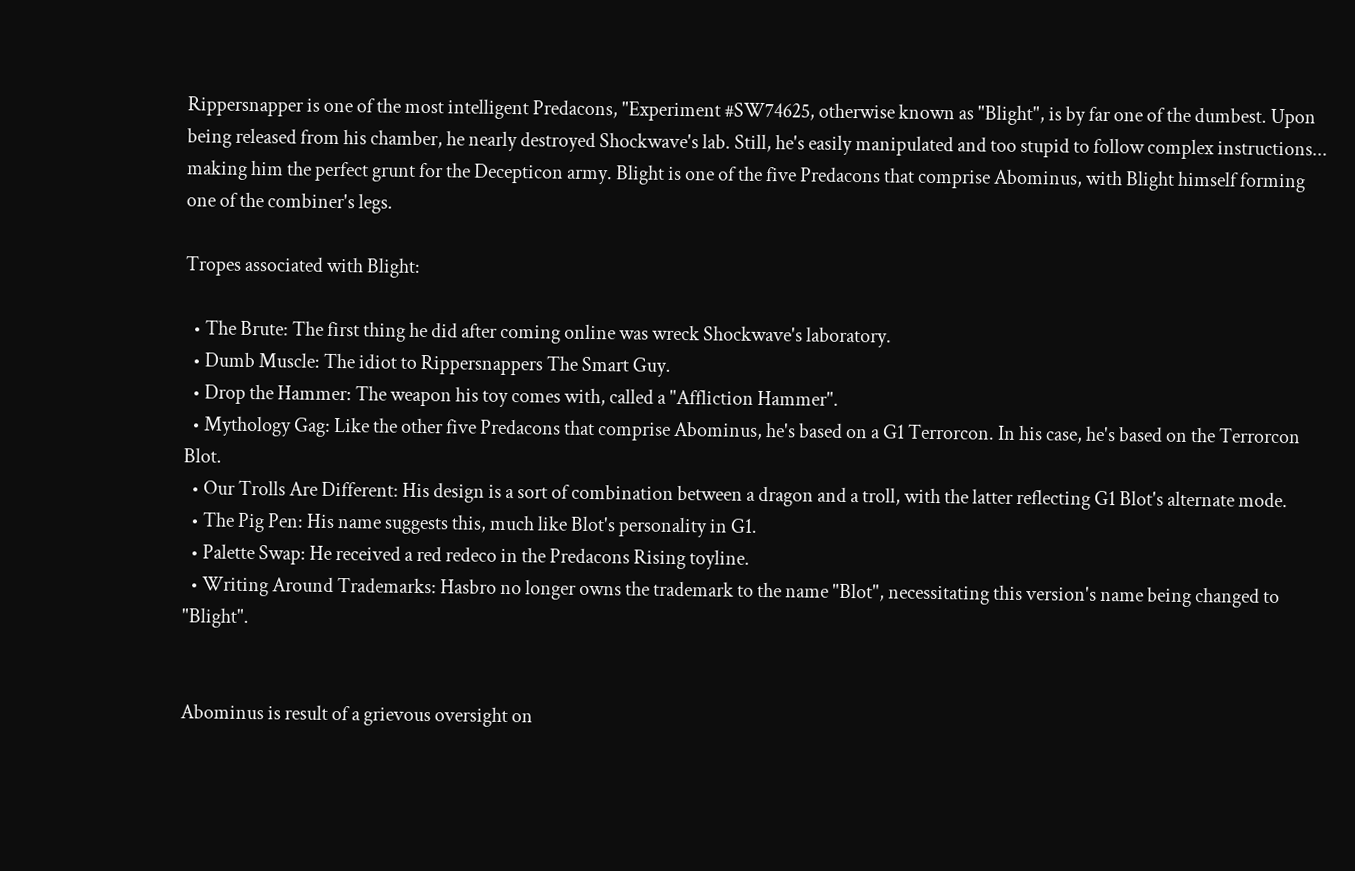Rippersnapper is one of the most intelligent Predacons, "Experiment #SW74625, otherwise known as "Blight", is by far one of the dumbest. Upon being released from his chamber, he nearly destroyed Shockwave's lab. Still, he's easily manipulated and too stupid to follow complex instructions... making him the perfect grunt for the Decepticon army. Blight is one of the five Predacons that comprise Abominus, with Blight himself forming one of the combiner's legs.

Tropes associated with Blight:

  • The Brute: The first thing he did after coming online was wreck Shockwave's laboratory.
  • Dumb Muscle: The idiot to Rippersnappers The Smart Guy.
  • Drop the Hammer: The weapon his toy comes with, called a "Affliction Hammer".
  • Mythology Gag: Like the other five Predacons that comprise Abominus, he's based on a G1 Terrorcon. In his case, he's based on the Terrorcon Blot.
  • Our Trolls Are Different: His design is a sort of combination between a dragon and a troll, with the latter reflecting G1 Blot's alternate mode.
  • The Pig Pen: His name suggests this, much like Blot's personality in G1.
  • Palette Swap: He received a red redeco in the Predacons Rising toyline.
  • Writing Around Trademarks: Hasbro no longer owns the trademark to the name "Blot", necessitating this version's name being changed to "Blight".


Abominus is result of a grievous oversight on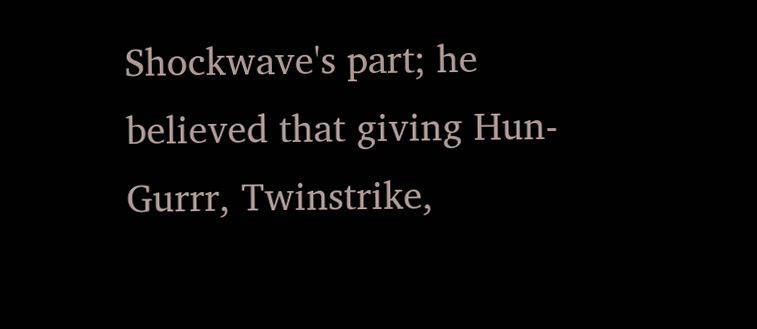Shockwave's part; he believed that giving Hun-Gurrr, Twinstrike,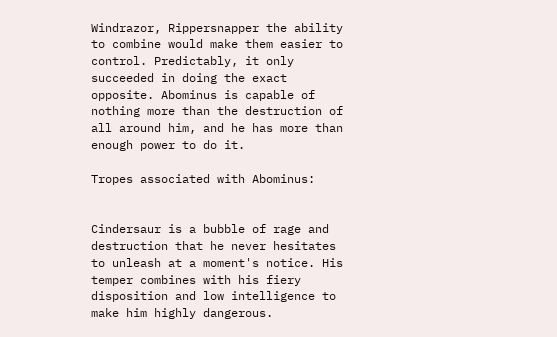Windrazor, Rippersnapper the ability to combine would make them easier to control. Predictably, it only succeeded in doing the exact opposite. Abominus is capable of nothing more than the destruction of all around him, and he has more than enough power to do it.

Tropes associated with Abominus:


Cindersaur is a bubble of rage and destruction that he never hesitates to unleash at a moment's notice. His temper combines with his fiery disposition and low intelligence to make him highly dangerous.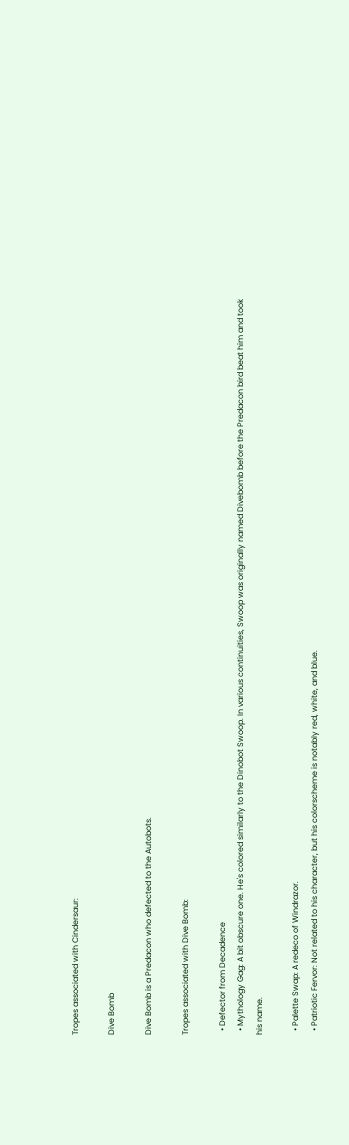Tropes associated with Cindersaur:

Dive Bomb

Dive Bomb is a Predacon who defected to the Autobots.

Tropes associated with Dive Bomb:

  • Defector from Decadence
  • Mythology Gag: A bit obscure one. He's colored similarly to the Dinobot Swoop. In various continuities, Swoop was originally named Divebomb before the Predacon bird beat him and took his name.

  • Palette Swap: A redeco of Windrazor.
  • Patriotic Fervor: Not related to his character, but his colorscheme is notably red, white, and blue.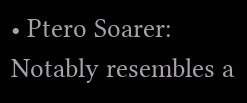• Ptero Soarer: Notably resembles a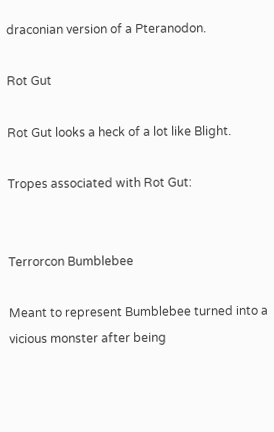draconian version of a Pteranodon.

Rot Gut

Rot Gut looks a heck of a lot like Blight.

Tropes associated with Rot Gut:


Terrorcon Bumblebee

Meant to represent Bumblebee turned into a vicious monster after being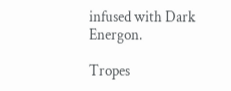infused with Dark Energon.

Tropes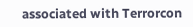associated with Terrorcon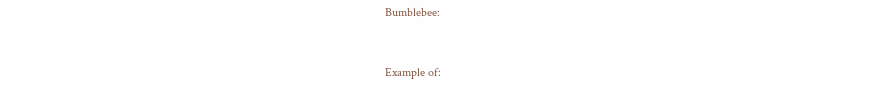Bumblebee:


Example of: